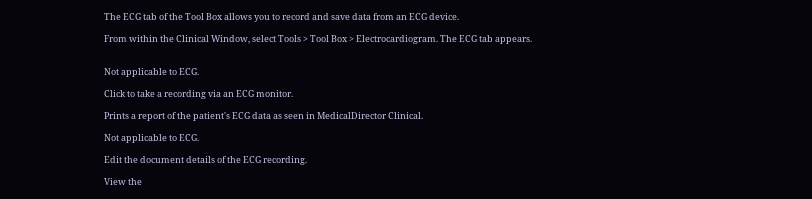The ECG tab of the Tool Box allows you to record and save data from an ECG device.

From within the Clinical Window, select Tools > Tool Box > Electrocardiogram. The ECG tab appears.


Not applicable to ECG.

Click to take a recording via an ECG monitor.

Prints a report of the patient's ECG data as seen in MedicalDirector Clinical.

Not applicable to ECG.

Edit the document details of the ECG recording.

View the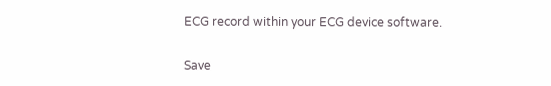ECG record within your ECG device software.

Save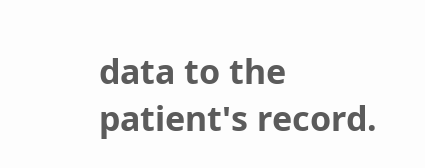data to the patient's record.